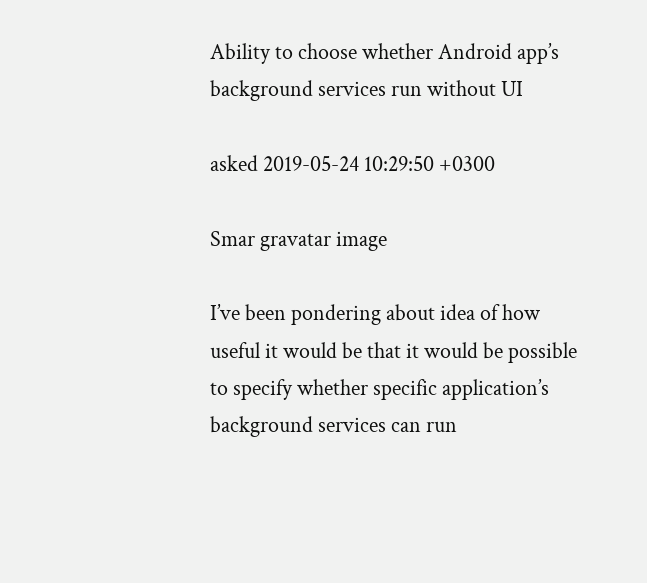Ability to choose whether Android app’s background services run without UI

asked 2019-05-24 10:29:50 +0300

Smar gravatar image

I’ve been pondering about idea of how useful it would be that it would be possible to specify whether specific application’s background services can run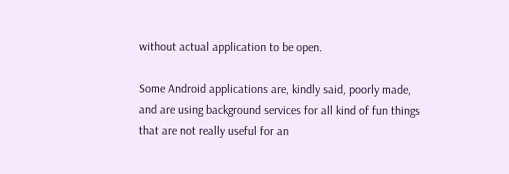without actual application to be open.

Some Android applications are, kindly said, poorly made, and are using background services for all kind of fun things that are not really useful for an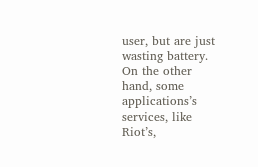user, but are just wasting battery. On the other hand, some applications’s services, like Riot’s,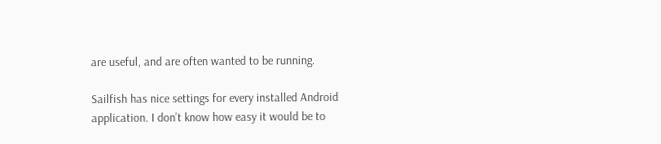are useful, and are often wanted to be running.

Sailfish has nice settings for every installed Android application. I don’t know how easy it would be to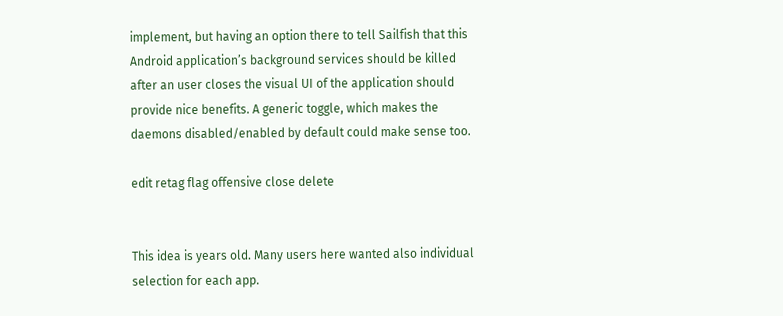implement, but having an option there to tell Sailfish that this Android application’s background services should be killed after an user closes the visual UI of the application should provide nice benefits. A generic toggle, which makes the daemons disabled/enabled by default could make sense too.

edit retag flag offensive close delete


This idea is years old. Many users here wanted also individual selection for each app.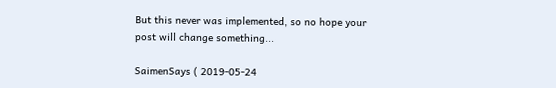But this never was implemented, so no hope your post will change something...

SaimenSays ( 2019-05-24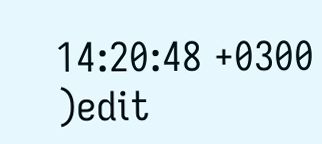14:20:48 +0300 )edit